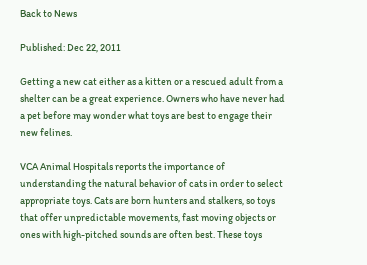Back to News

Published: Dec 22, 2011

Getting a new cat either as a kitten or a rescued adult from a shelter can be a great experience. Owners who have never had a pet before may wonder what toys are best to engage their new felines.

VCA Animal Hospitals reports the importance of understanding the natural behavior of cats in order to select appropriate toys. Cats are born hunters and stalkers, so toys that offer unpredictable movements, fast moving objects or ones with high-pitched sounds are often best. These toys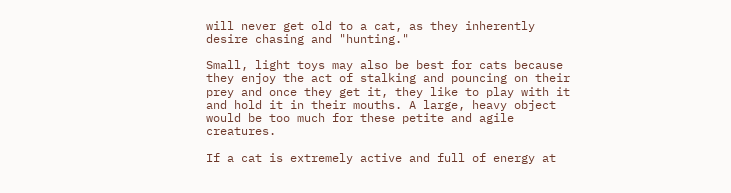will never get old to a cat, as they inherently desire chasing and "hunting."

Small, light toys may also be best for cats because they enjoy the act of stalking and pouncing on their prey and once they get it, they like to play with it and hold it in their mouths. A large, heavy object would be too much for these petite and agile creatures.

If a cat is extremely active and full of energy at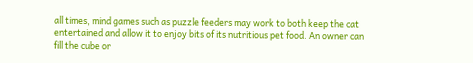all times, mind games such as puzzle feeders may work to both keep the cat entertained and allow it to enjoy bits of its nutritious pet food. An owner can fill the cube or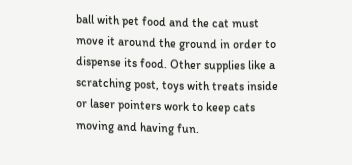ball with pet food and the cat must move it around the ground in order to dispense its food. Other supplies like a scratching post, toys with treats inside or laser pointers work to keep cats moving and having fun.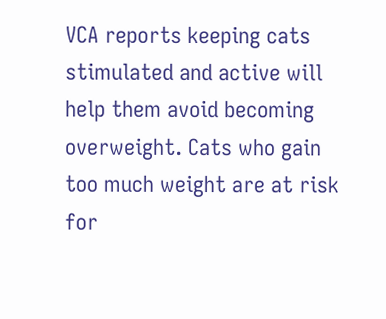VCA reports keeping cats stimulated and active will help them avoid becoming overweight. Cats who gain too much weight are at risk for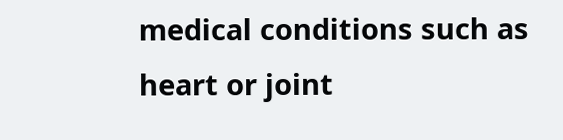medical conditions such as heart or joint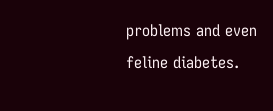problems and even feline diabetes.